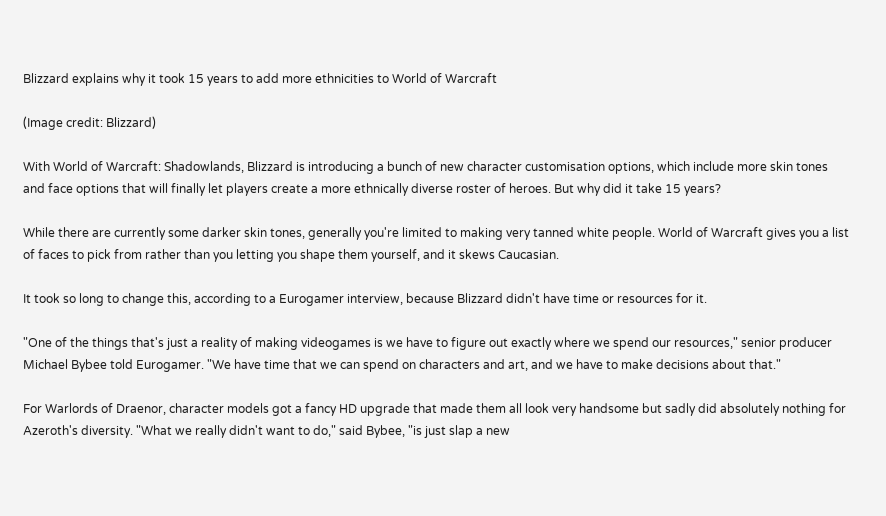Blizzard explains why it took 15 years to add more ethnicities to World of Warcraft

(Image credit: Blizzard)

With World of Warcraft: Shadowlands, Blizzard is introducing a bunch of new character customisation options, which include more skin tones and face options that will finally let players create a more ethnically diverse roster of heroes. But why did it take 15 years?

While there are currently some darker skin tones, generally you're limited to making very tanned white people. World of Warcraft gives you a list of faces to pick from rather than you letting you shape them yourself, and it skews Caucasian.

It took so long to change this, according to a Eurogamer interview, because Blizzard didn't have time or resources for it.

"One of the things that's just a reality of making videogames is we have to figure out exactly where we spend our resources," senior producer Michael Bybee told Eurogamer. "We have time that we can spend on characters and art, and we have to make decisions about that."

For Warlords of Draenor, character models got a fancy HD upgrade that made them all look very handsome but sadly did absolutely nothing for Azeroth's diversity. "What we really didn't want to do," said Bybee, "is just slap a new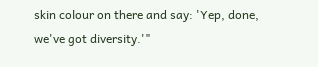skin colour on there and say: 'Yep, done, we've got diversity.'"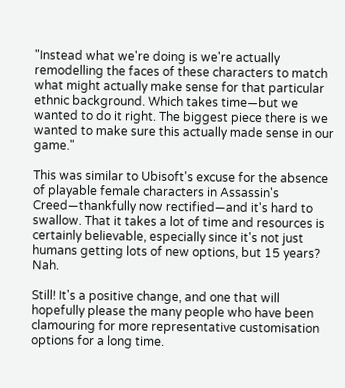"Instead what we're doing is we're actually remodelling the faces of these characters to match what might actually make sense for that particular ethnic background. Which takes time—but we wanted to do it right. The biggest piece there is we wanted to make sure this actually made sense in our game."

This was similar to Ubisoft's excuse for the absence of playable female characters in Assassin's Creed—thankfully now rectified—and it's hard to swallow. That it takes a lot of time and resources is certainly believable, especially since it's not just humans getting lots of new options, but 15 years? Nah.

Still! It's a positive change, and one that will hopefully please the many people who have been clamouring for more representative customisation options for a long time.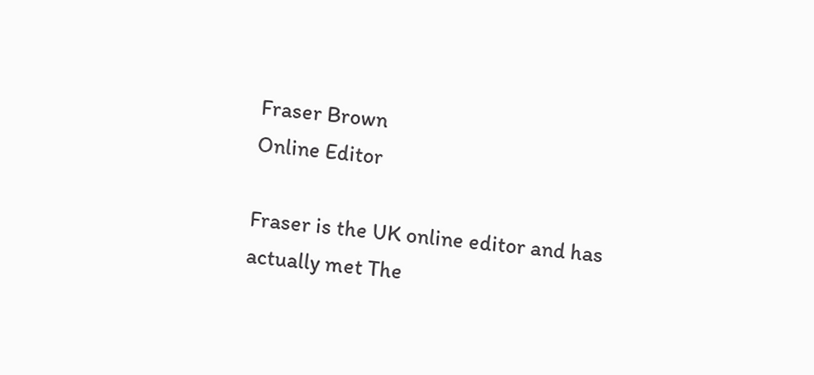Fraser Brown
Online Editor

Fraser is the UK online editor and has actually met The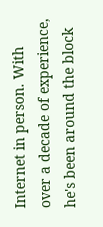Internet in person. With over a decade of experience, he's been around the block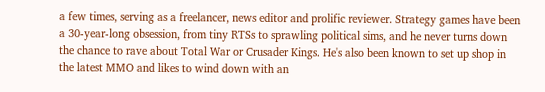a few times, serving as a freelancer, news editor and prolific reviewer. Strategy games have been a 30-year-long obsession, from tiny RTSs to sprawling political sims, and he never turns down the chance to rave about Total War or Crusader Kings. He's also been known to set up shop in the latest MMO and likes to wind down with an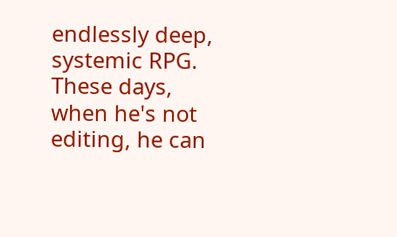endlessly deep, systemic RPG. These days, when he's not editing, he can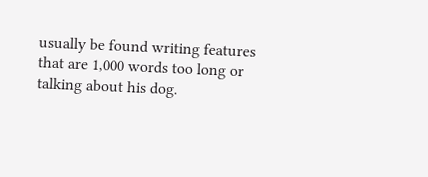usually be found writing features that are 1,000 words too long or talking about his dog.